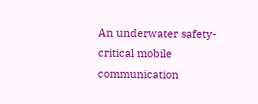An underwater safety-critical mobile communication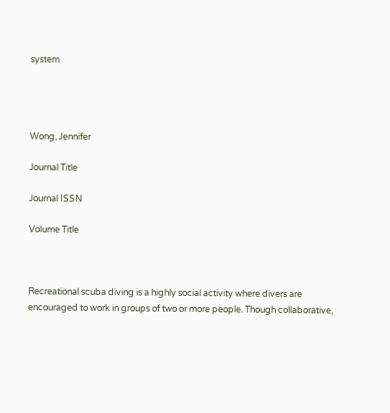system




Wong, Jennifer

Journal Title

Journal ISSN

Volume Title



Recreational scuba diving is a highly social activity where divers are encouraged to work in groups of two or more people. Though collaborative,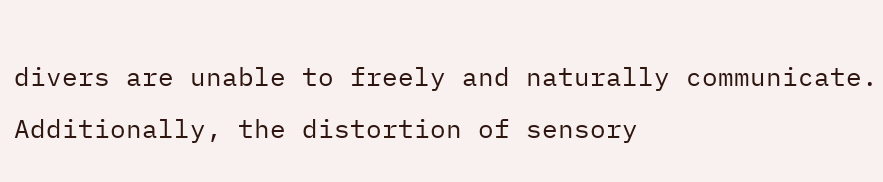divers are unable to freely and naturally communicate. Additionally, the distortion of sensory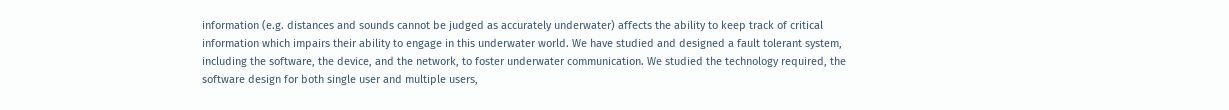information (e.g. distances and sounds cannot be judged as accurately underwater) affects the ability to keep track of critical information which impairs their ability to engage in this underwater world. We have studied and designed a fault tolerant system, including the software, the device, and the network, to foster underwater communication. We studied the technology required, the software design for both single user and multiple users,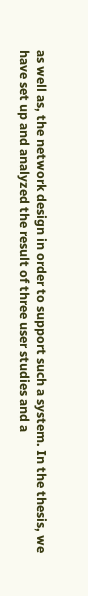as well as, the network design in order to support such a system. In the thesis, we have set up and analyzed the result of three user studies and a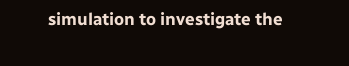simulation to investigate the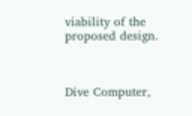viability of the proposed design.



Dive Computer,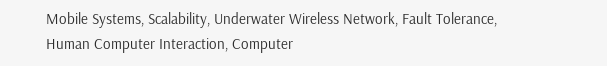Mobile Systems, Scalability, Underwater Wireless Network, Fault Tolerance, Human Computer Interaction, Computer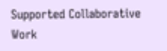Supported Collaborative Work